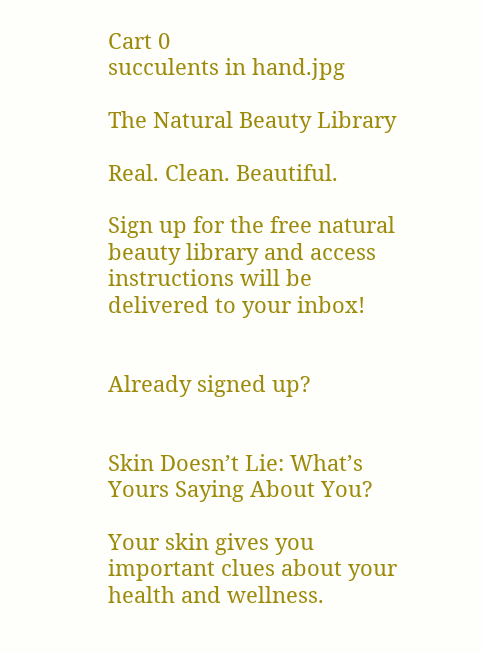Cart 0
succulents in hand.jpg

The Natural Beauty Library

Real. Clean. Beautiful.

Sign up for the free natural beauty library and access instructions will be delivered to your inbox!


Already signed up?


Skin Doesn’t Lie: What’s Yours Saying About You?

Your skin gives you important clues about your health and wellness.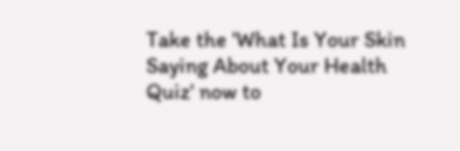Take the 'What Is Your Skin Saying About Your Health Quiz' now to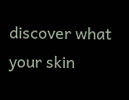discover what your skin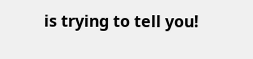is trying to tell you!